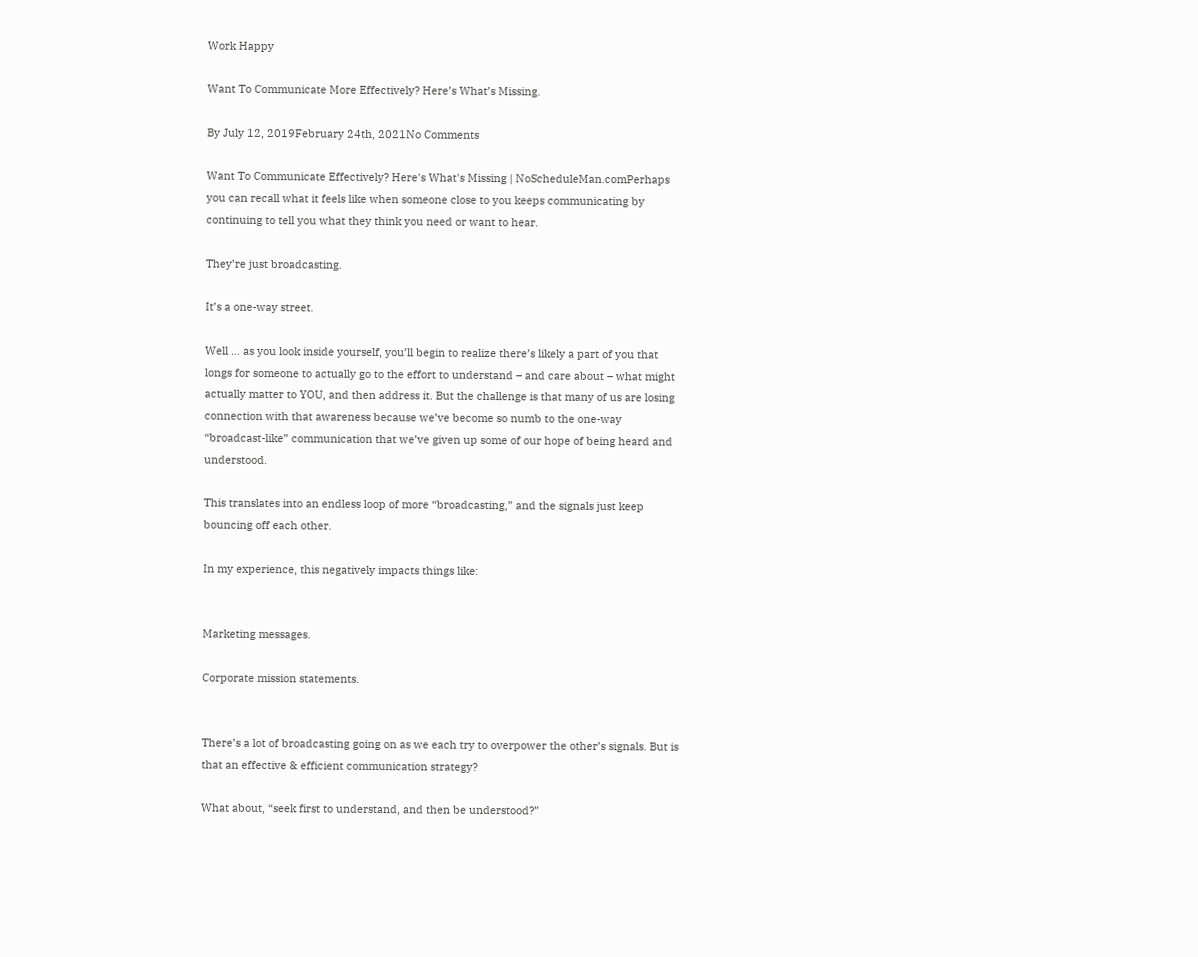Work Happy

Want To Communicate More Effectively? Here’s What’s Missing.

By July 12, 2019February 24th, 2021No Comments

Want To Communicate Effectively? Here's What's Missing | NoScheduleMan.comPerhaps you can recall what it feels like when someone close to you keeps communicating by continuing to tell you what they think you need or want to hear.

They’re just broadcasting.

It’s a one-way street.

Well … as you look inside yourself, you’ll begin to realize there’s likely a part of you that longs for someone to actually go to the effort to understand – and care about – what might actually matter to YOU, and then address it. But the challenge is that many of us are losing connection with that awareness because we’ve become so numb to the one-way “broadcast-like” communication that we’ve given up some of our hope of being heard and understood.

This translates into an endless loop of more “broadcasting,” and the signals just keep bouncing off each other.

In my experience, this negatively impacts things like:


Marketing messages.

Corporate mission statements.


There’s a lot of broadcasting going on as we each try to overpower the other’s signals. But is that an effective & efficient communication strategy?

What about, “seek first to understand, and then be understood?”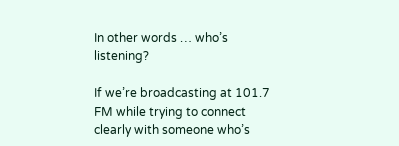In other words … who’s listening?

If we’re broadcasting at 101.7 FM while trying to connect clearly with someone who’s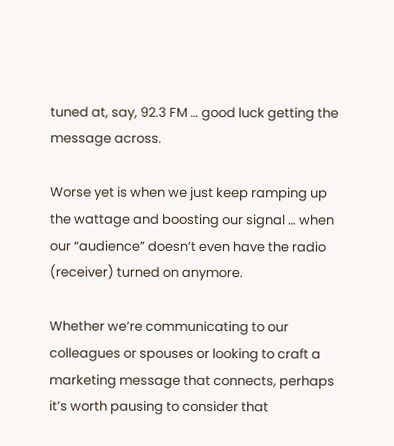tuned at, say, 92.3 FM … good luck getting the message across.

Worse yet is when we just keep ramping up the wattage and boosting our signal … when our “audience” doesn’t even have the radio (receiver) turned on anymore.

Whether we’re communicating to our colleagues or spouses or looking to craft a marketing message that connects, perhaps it’s worth pausing to consider that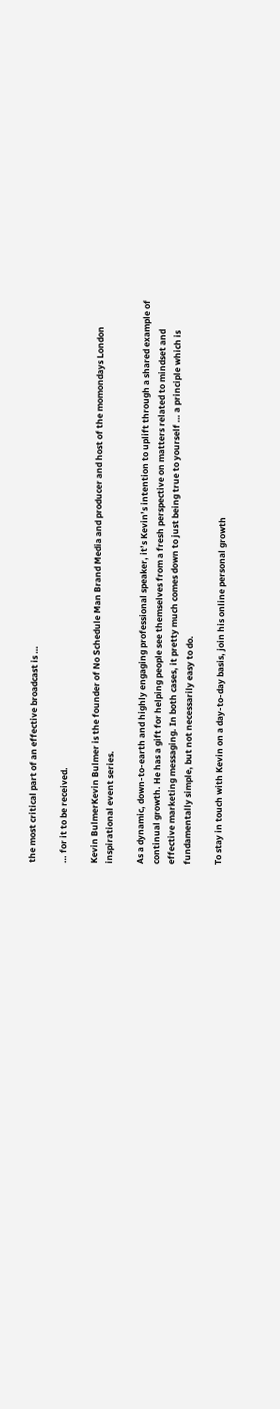the most critical part of an effective broadcast is …

… for it to be received.

Kevin BulmerKevin Bulmer is the founder of No Schedule Man Brand Media and producer and host of the momondays London inspirational event series.

As a dynamic, down-to-earth and highly engaging professional speaker, it’s Kevin’s intention to uplift through a shared example of continual growth. He has a gift for helping people see themselves from a fresh perspective on matters related to mindset and effective marketing messaging. In both cases, it pretty much comes down to just being true to yourself … a principle which is fundamentally simple, but not necessarily easy to do.

To stay in touch with Kevin on a day-to-day basis, join his online personal growth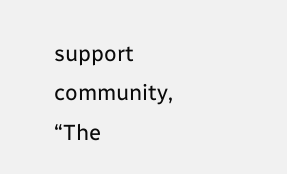support community, “The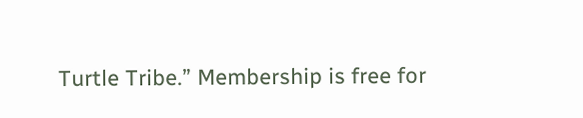Turtle Tribe.” Membership is free for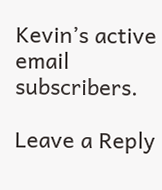Kevin’s active email subscribers.

Leave a Reply